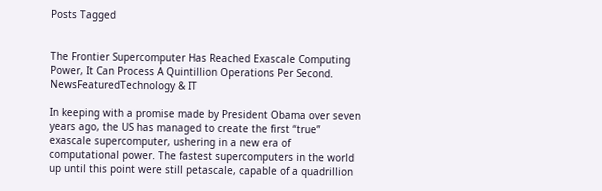Posts Tagged


The Frontier Supercomputer Has Reached Exascale Computing Power, It Can Process A Quintillion Operations Per Second.
NewsFeaturedTechnology & IT

In keeping with a promise made by President Obama over seven years ago, the US has managed to create the first “true” exascale supercomputer, ushering in a new era of computational power. The fastest supercomputers in the world up until this point were still petascale, capable of a quadrillion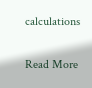calculations

Read More